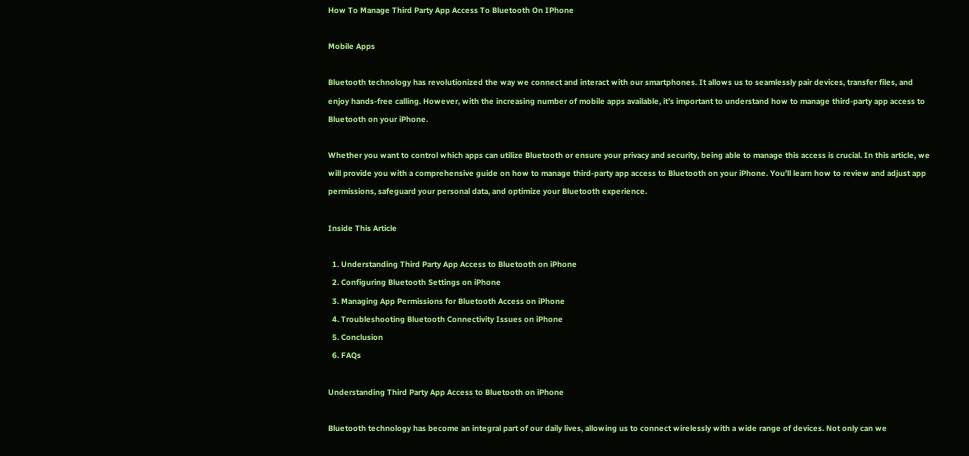How To Manage Third Party App Access To Bluetooth On IPhone

Mobile Apps

Bluetooth technology has revolutionized the way we connect and interact with our smartphones. It allows us to seamlessly pair devices, transfer files, and enjoy hands-free calling. However, with the increasing number of mobile apps available, it’s important to understand how to manage third-party app access to Bluetooth on your iPhone.

Whether you want to control which apps can utilize Bluetooth or ensure your privacy and security, being able to manage this access is crucial. In this article, we will provide you with a comprehensive guide on how to manage third-party app access to Bluetooth on your iPhone. You’ll learn how to review and adjust app permissions, safeguard your personal data, and optimize your Bluetooth experience.

Inside This Article

  1. Understanding Third Party App Access to Bluetooth on iPhone
  2. Configuring Bluetooth Settings on iPhone
  3. Managing App Permissions for Bluetooth Access on iPhone
  4. Troubleshooting Bluetooth Connectivity Issues on iPhone
  5. Conclusion
  6. FAQs

Understanding Third Party App Access to Bluetooth on iPhone

Bluetooth technology has become an integral part of our daily lives, allowing us to connect wirelessly with a wide range of devices. Not only can we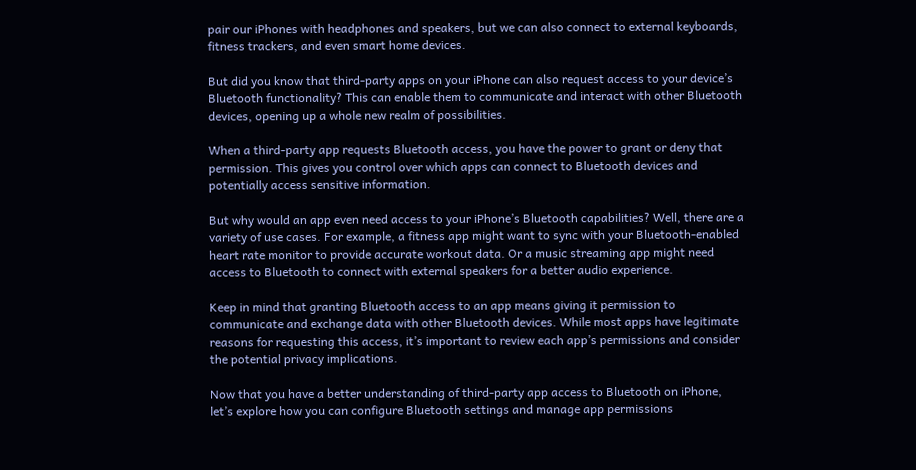pair our iPhones with headphones and speakers, but we can also connect to external keyboards, fitness trackers, and even smart home devices.

But did you know that third-party apps on your iPhone can also request access to your device’s Bluetooth functionality? This can enable them to communicate and interact with other Bluetooth devices, opening up a whole new realm of possibilities.

When a third-party app requests Bluetooth access, you have the power to grant or deny that permission. This gives you control over which apps can connect to Bluetooth devices and potentially access sensitive information.

But why would an app even need access to your iPhone’s Bluetooth capabilities? Well, there are a variety of use cases. For example, a fitness app might want to sync with your Bluetooth-enabled heart rate monitor to provide accurate workout data. Or a music streaming app might need access to Bluetooth to connect with external speakers for a better audio experience.

Keep in mind that granting Bluetooth access to an app means giving it permission to communicate and exchange data with other Bluetooth devices. While most apps have legitimate reasons for requesting this access, it’s important to review each app’s permissions and consider the potential privacy implications.

Now that you have a better understanding of third-party app access to Bluetooth on iPhone, let’s explore how you can configure Bluetooth settings and manage app permissions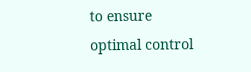to ensure optimal control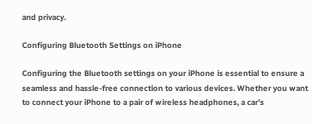and privacy.

Configuring Bluetooth Settings on iPhone

Configuring the Bluetooth settings on your iPhone is essential to ensure a seamless and hassle-free connection to various devices. Whether you want to connect your iPhone to a pair of wireless headphones, a car’s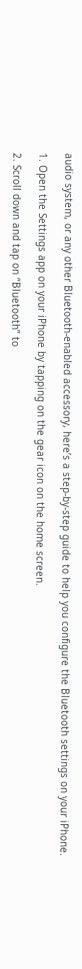audio system, or any other Bluetooth-enabled accessory, here’s a step-by-step guide to help you configure the Bluetooth settings on your iPhone.

1. Open the Settings app on your iPhone by tapping on the gear icon on the home screen.

2. Scroll down and tap on “Bluetooth” to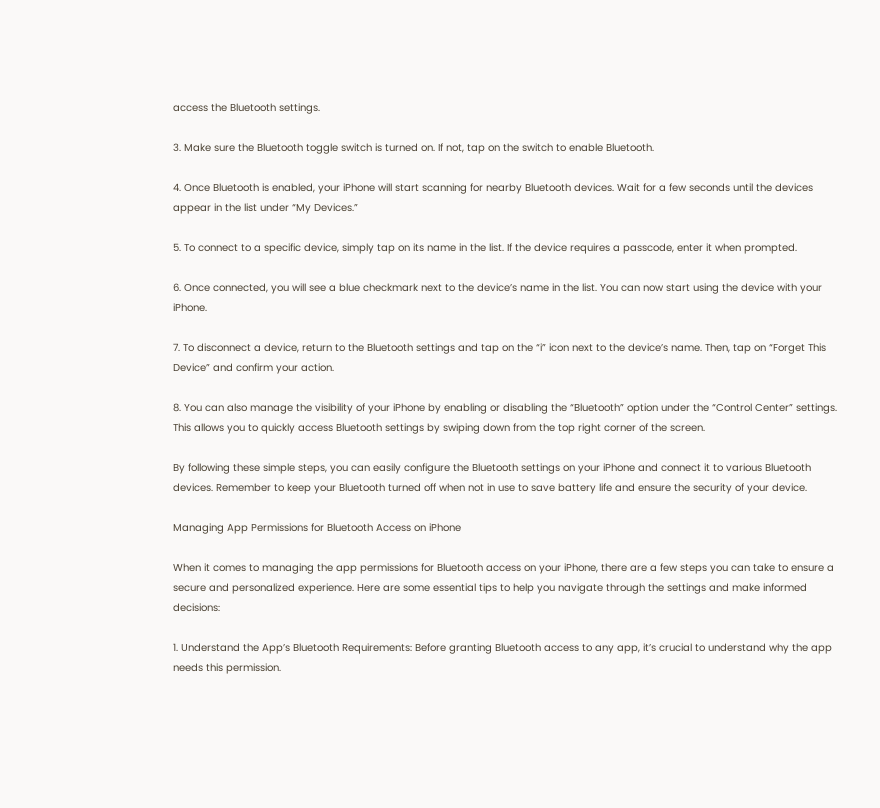access the Bluetooth settings.

3. Make sure the Bluetooth toggle switch is turned on. If not, tap on the switch to enable Bluetooth.

4. Once Bluetooth is enabled, your iPhone will start scanning for nearby Bluetooth devices. Wait for a few seconds until the devices appear in the list under “My Devices.”

5. To connect to a specific device, simply tap on its name in the list. If the device requires a passcode, enter it when prompted.

6. Once connected, you will see a blue checkmark next to the device’s name in the list. You can now start using the device with your iPhone.

7. To disconnect a device, return to the Bluetooth settings and tap on the “i” icon next to the device’s name. Then, tap on “Forget This Device” and confirm your action.

8. You can also manage the visibility of your iPhone by enabling or disabling the “Bluetooth” option under the “Control Center” settings. This allows you to quickly access Bluetooth settings by swiping down from the top right corner of the screen.

By following these simple steps, you can easily configure the Bluetooth settings on your iPhone and connect it to various Bluetooth devices. Remember to keep your Bluetooth turned off when not in use to save battery life and ensure the security of your device.

Managing App Permissions for Bluetooth Access on iPhone

When it comes to managing the app permissions for Bluetooth access on your iPhone, there are a few steps you can take to ensure a secure and personalized experience. Here are some essential tips to help you navigate through the settings and make informed decisions:

1. Understand the App’s Bluetooth Requirements: Before granting Bluetooth access to any app, it’s crucial to understand why the app needs this permission.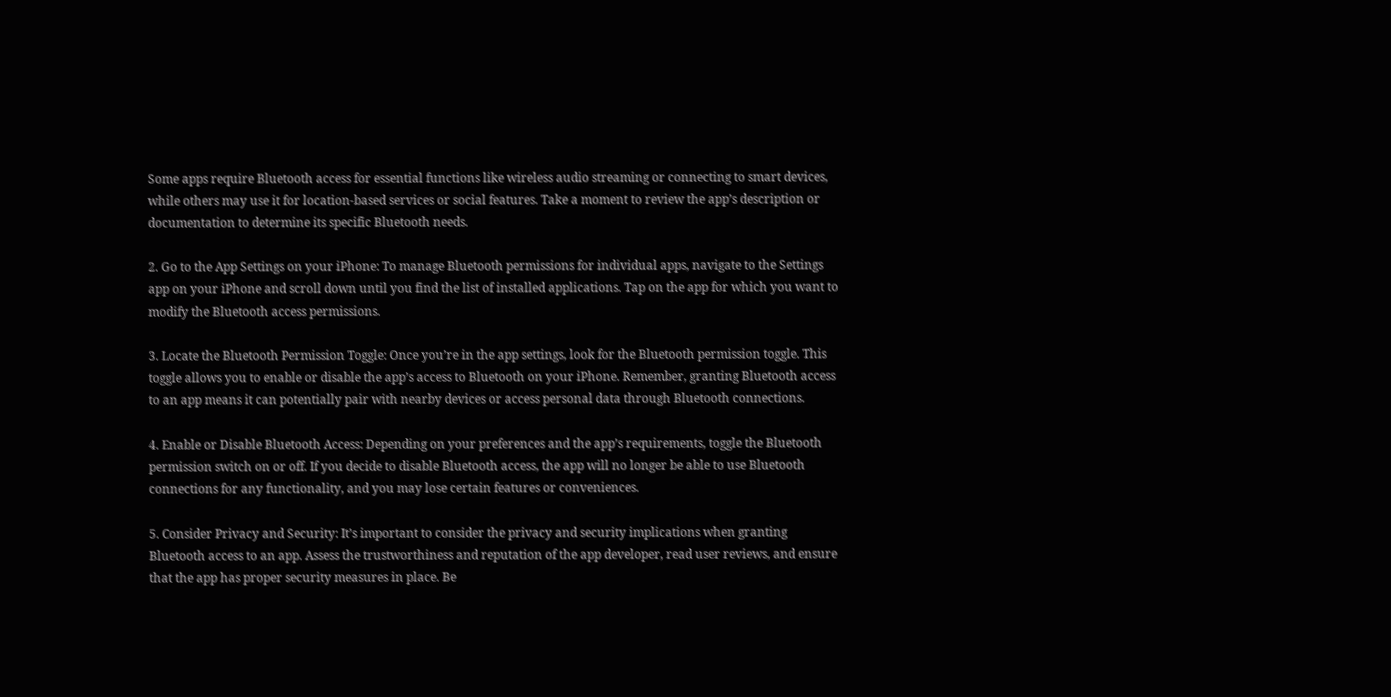Some apps require Bluetooth access for essential functions like wireless audio streaming or connecting to smart devices, while others may use it for location-based services or social features. Take a moment to review the app’s description or documentation to determine its specific Bluetooth needs.

2. Go to the App Settings on your iPhone: To manage Bluetooth permissions for individual apps, navigate to the Settings app on your iPhone and scroll down until you find the list of installed applications. Tap on the app for which you want to modify the Bluetooth access permissions.

3. Locate the Bluetooth Permission Toggle: Once you’re in the app settings, look for the Bluetooth permission toggle. This toggle allows you to enable or disable the app’s access to Bluetooth on your iPhone. Remember, granting Bluetooth access to an app means it can potentially pair with nearby devices or access personal data through Bluetooth connections.

4. Enable or Disable Bluetooth Access: Depending on your preferences and the app’s requirements, toggle the Bluetooth permission switch on or off. If you decide to disable Bluetooth access, the app will no longer be able to use Bluetooth connections for any functionality, and you may lose certain features or conveniences.

5. Consider Privacy and Security: It’s important to consider the privacy and security implications when granting Bluetooth access to an app. Assess the trustworthiness and reputation of the app developer, read user reviews, and ensure that the app has proper security measures in place. Be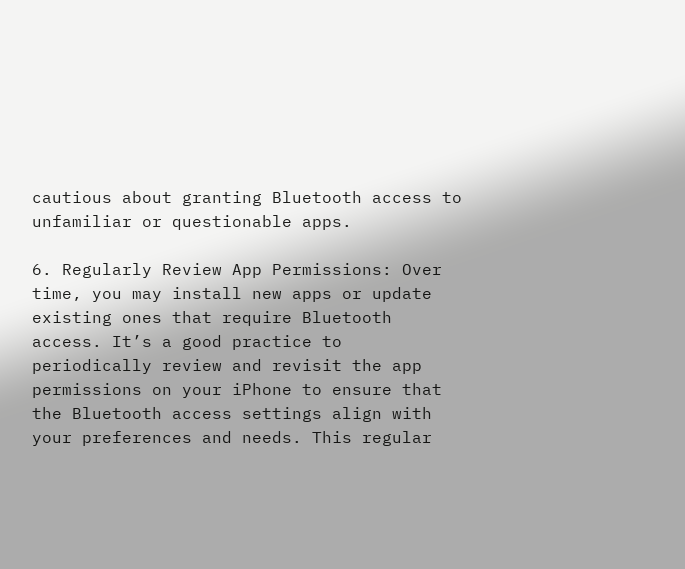cautious about granting Bluetooth access to unfamiliar or questionable apps.

6. Regularly Review App Permissions: Over time, you may install new apps or update existing ones that require Bluetooth access. It’s a good practice to periodically review and revisit the app permissions on your iPhone to ensure that the Bluetooth access settings align with your preferences and needs. This regular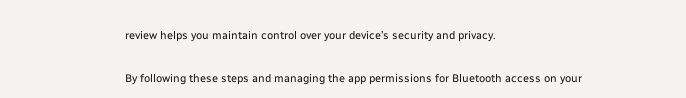review helps you maintain control over your device’s security and privacy.

By following these steps and managing the app permissions for Bluetooth access on your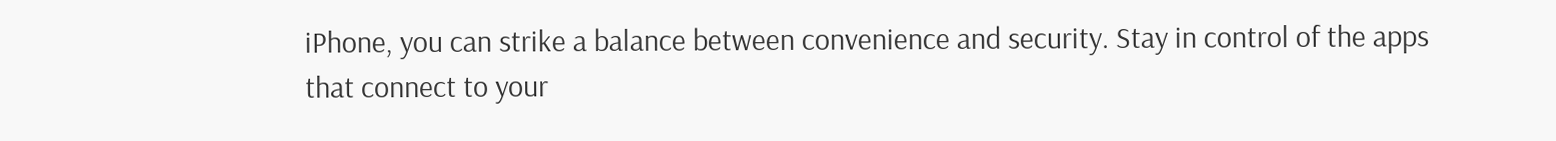iPhone, you can strike a balance between convenience and security. Stay in control of the apps that connect to your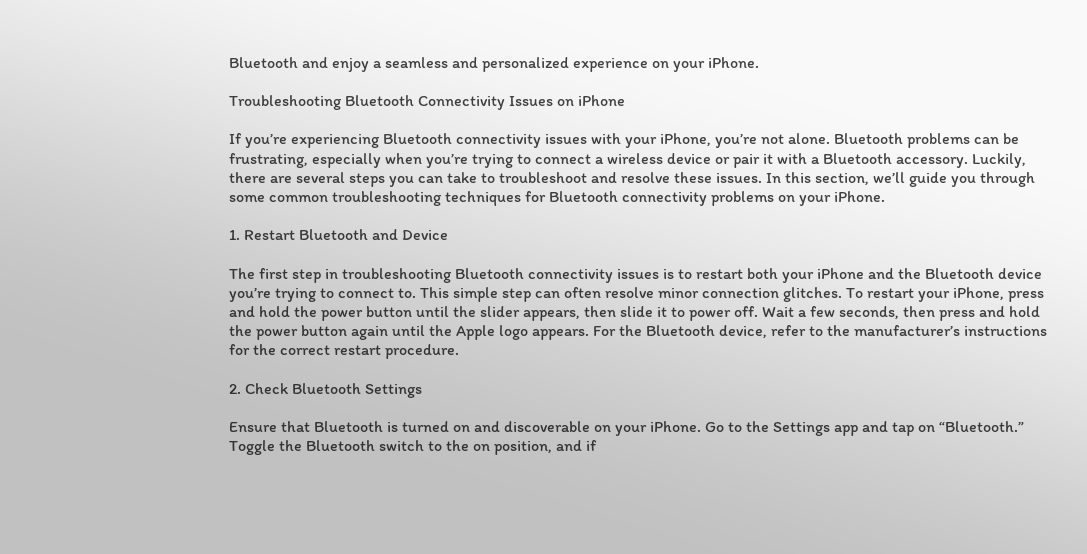Bluetooth and enjoy a seamless and personalized experience on your iPhone.

Troubleshooting Bluetooth Connectivity Issues on iPhone

If you’re experiencing Bluetooth connectivity issues with your iPhone, you’re not alone. Bluetooth problems can be frustrating, especially when you’re trying to connect a wireless device or pair it with a Bluetooth accessory. Luckily, there are several steps you can take to troubleshoot and resolve these issues. In this section, we’ll guide you through some common troubleshooting techniques for Bluetooth connectivity problems on your iPhone.

1. Restart Bluetooth and Device

The first step in troubleshooting Bluetooth connectivity issues is to restart both your iPhone and the Bluetooth device you’re trying to connect to. This simple step can often resolve minor connection glitches. To restart your iPhone, press and hold the power button until the slider appears, then slide it to power off. Wait a few seconds, then press and hold the power button again until the Apple logo appears. For the Bluetooth device, refer to the manufacturer’s instructions for the correct restart procedure.

2. Check Bluetooth Settings

Ensure that Bluetooth is turned on and discoverable on your iPhone. Go to the Settings app and tap on “Bluetooth.” Toggle the Bluetooth switch to the on position, and if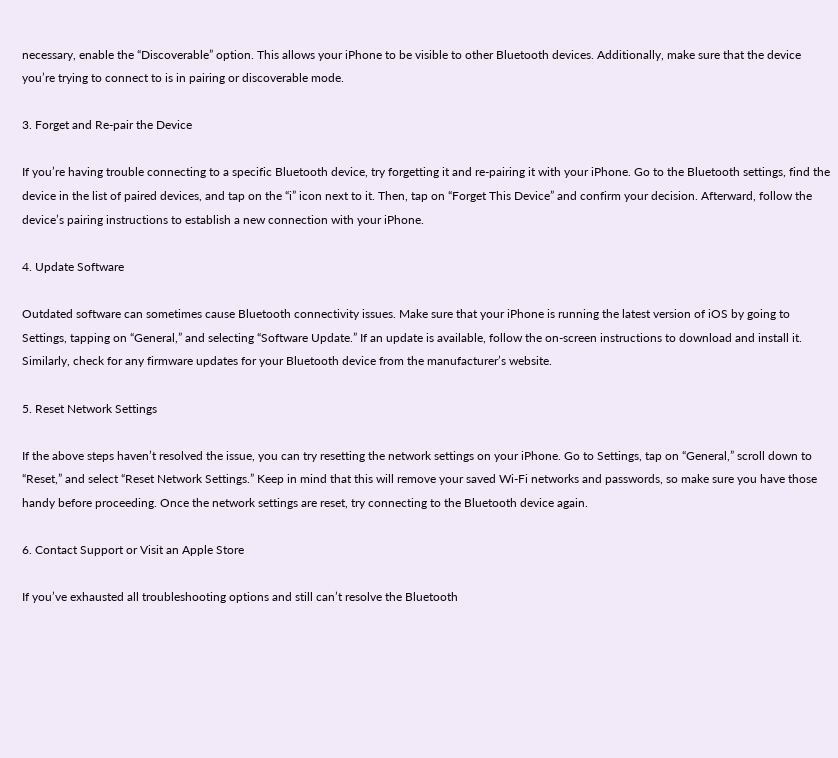necessary, enable the “Discoverable” option. This allows your iPhone to be visible to other Bluetooth devices. Additionally, make sure that the device you’re trying to connect to is in pairing or discoverable mode.

3. Forget and Re-pair the Device

If you’re having trouble connecting to a specific Bluetooth device, try forgetting it and re-pairing it with your iPhone. Go to the Bluetooth settings, find the device in the list of paired devices, and tap on the “i” icon next to it. Then, tap on “Forget This Device” and confirm your decision. Afterward, follow the device’s pairing instructions to establish a new connection with your iPhone.

4. Update Software

Outdated software can sometimes cause Bluetooth connectivity issues. Make sure that your iPhone is running the latest version of iOS by going to Settings, tapping on “General,” and selecting “Software Update.” If an update is available, follow the on-screen instructions to download and install it. Similarly, check for any firmware updates for your Bluetooth device from the manufacturer’s website.

5. Reset Network Settings

If the above steps haven’t resolved the issue, you can try resetting the network settings on your iPhone. Go to Settings, tap on “General,” scroll down to “Reset,” and select “Reset Network Settings.” Keep in mind that this will remove your saved Wi-Fi networks and passwords, so make sure you have those handy before proceeding. Once the network settings are reset, try connecting to the Bluetooth device again.

6. Contact Support or Visit an Apple Store

If you’ve exhausted all troubleshooting options and still can’t resolve the Bluetooth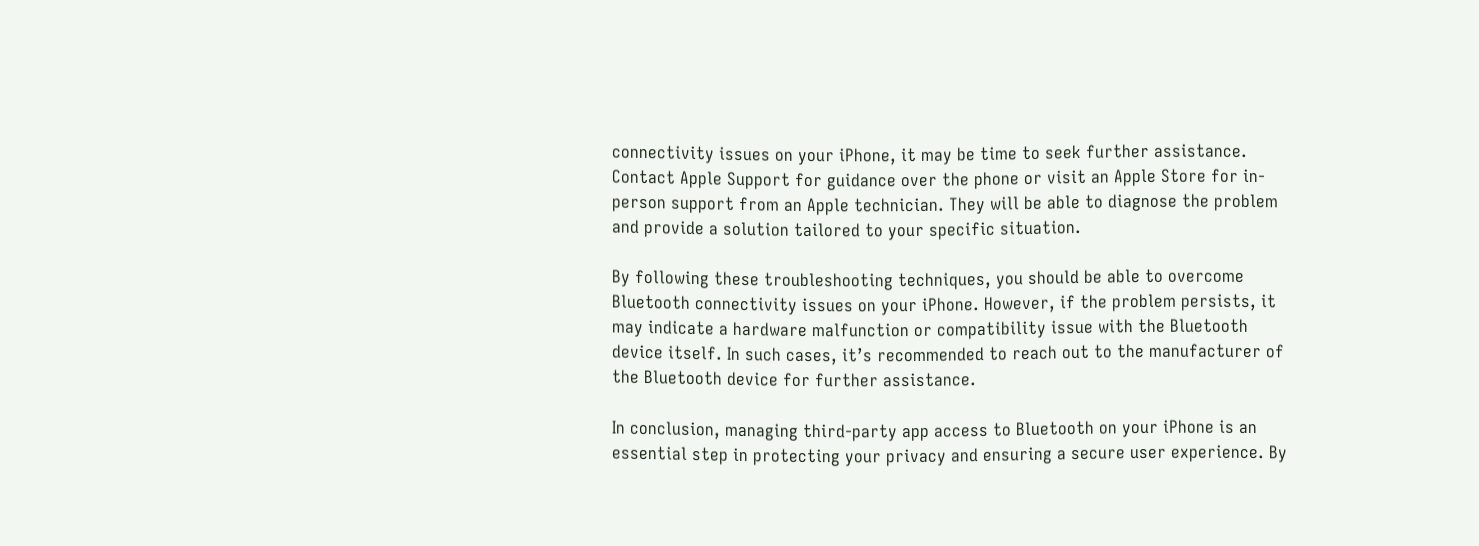connectivity issues on your iPhone, it may be time to seek further assistance. Contact Apple Support for guidance over the phone or visit an Apple Store for in-person support from an Apple technician. They will be able to diagnose the problem and provide a solution tailored to your specific situation.

By following these troubleshooting techniques, you should be able to overcome Bluetooth connectivity issues on your iPhone. However, if the problem persists, it may indicate a hardware malfunction or compatibility issue with the Bluetooth device itself. In such cases, it’s recommended to reach out to the manufacturer of the Bluetooth device for further assistance.

In conclusion, managing third-party app access to Bluetooth on your iPhone is an essential step in protecting your privacy and ensuring a secure user experience. By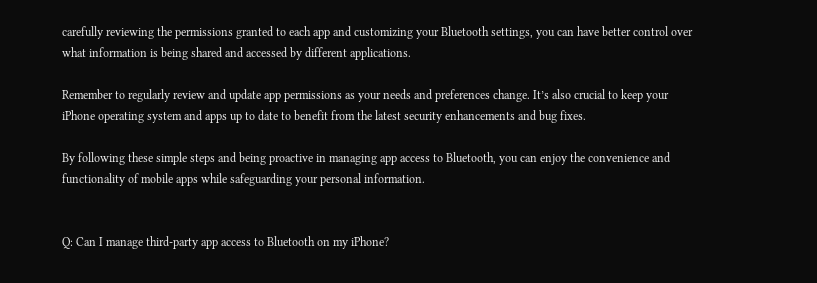carefully reviewing the permissions granted to each app and customizing your Bluetooth settings, you can have better control over what information is being shared and accessed by different applications.

Remember to regularly review and update app permissions as your needs and preferences change. It’s also crucial to keep your iPhone operating system and apps up to date to benefit from the latest security enhancements and bug fixes.

By following these simple steps and being proactive in managing app access to Bluetooth, you can enjoy the convenience and functionality of mobile apps while safeguarding your personal information.


Q: Can I manage third-party app access to Bluetooth on my iPhone?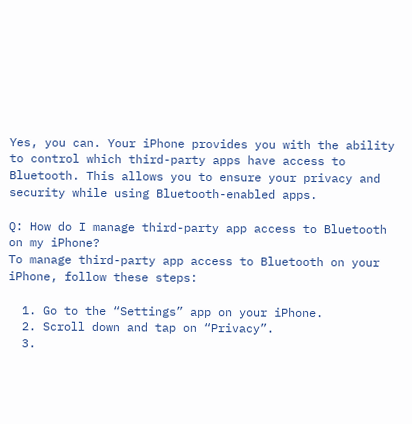Yes, you can. Your iPhone provides you with the ability to control which third-party apps have access to Bluetooth. This allows you to ensure your privacy and security while using Bluetooth-enabled apps.

Q: How do I manage third-party app access to Bluetooth on my iPhone?
To manage third-party app access to Bluetooth on your iPhone, follow these steps:

  1. Go to the “Settings” app on your iPhone.
  2. Scroll down and tap on “Privacy”.
  3.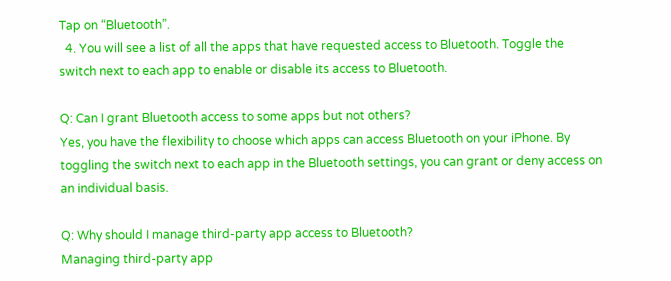Tap on “Bluetooth”.
  4. You will see a list of all the apps that have requested access to Bluetooth. Toggle the switch next to each app to enable or disable its access to Bluetooth.

Q: Can I grant Bluetooth access to some apps but not others?
Yes, you have the flexibility to choose which apps can access Bluetooth on your iPhone. By toggling the switch next to each app in the Bluetooth settings, you can grant or deny access on an individual basis.

Q: Why should I manage third-party app access to Bluetooth?
Managing third-party app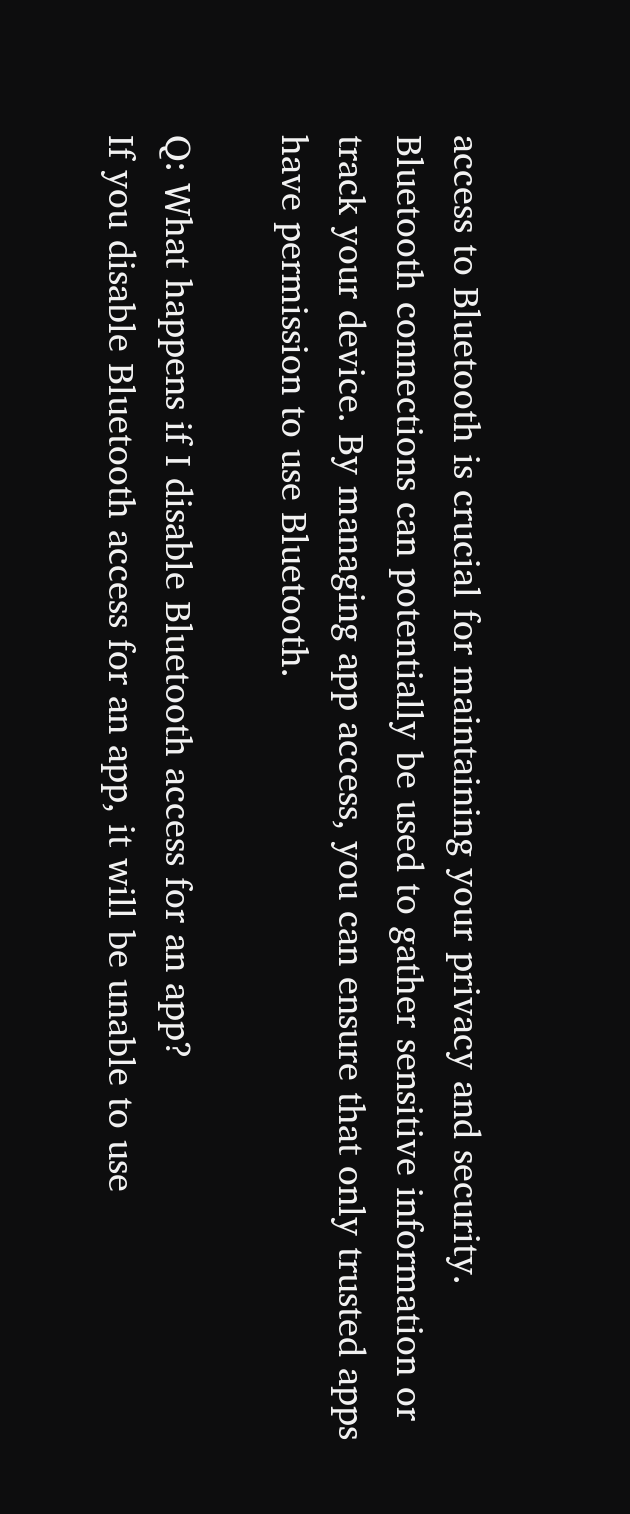access to Bluetooth is crucial for maintaining your privacy and security. Bluetooth connections can potentially be used to gather sensitive information or track your device. By managing app access, you can ensure that only trusted apps have permission to use Bluetooth.

Q: What happens if I disable Bluetooth access for an app?
If you disable Bluetooth access for an app, it will be unable to use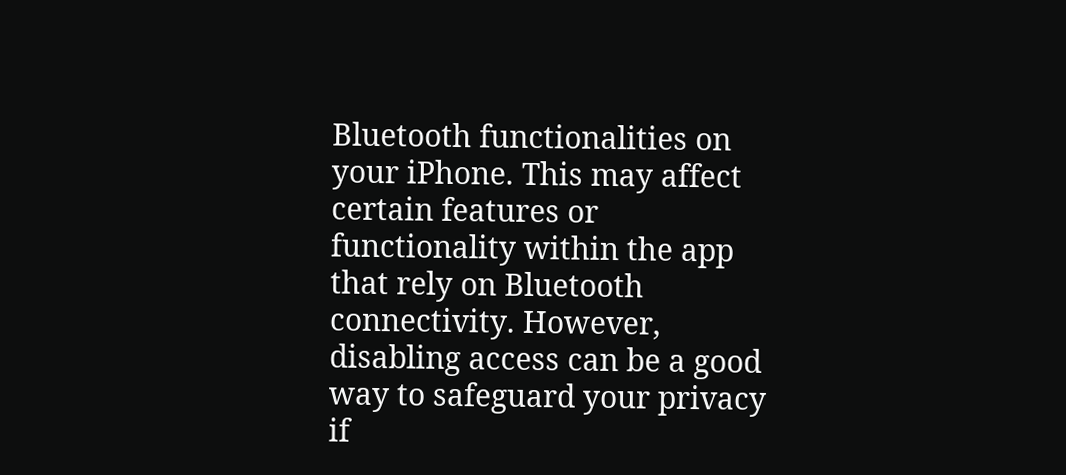Bluetooth functionalities on your iPhone. This may affect certain features or functionality within the app that rely on Bluetooth connectivity. However, disabling access can be a good way to safeguard your privacy if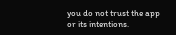you do not trust the app or its intentions.